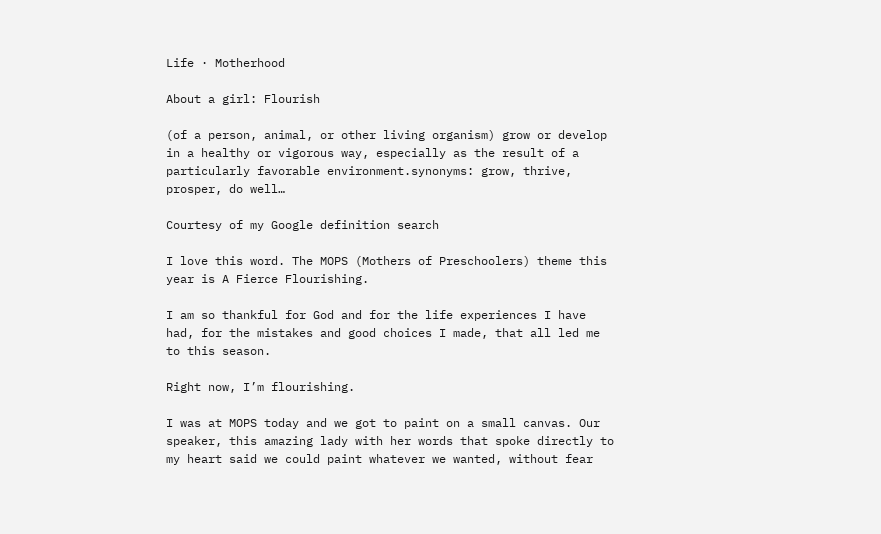Life · Motherhood

About a girl: Flourish

(of a person, animal, or other living organism) grow or develop in a healthy or vigorous way, especially as the result of a particularly favorable environment.synonyms: grow, thrive, prosper, do well…

Courtesy of my Google definition search

I love this word. The MOPS (Mothers of Preschoolers) theme this year is A Fierce Flourishing.

I am so thankful for God and for the life experiences I have had, for the mistakes and good choices I made, that all led me to this season.

Right now, I’m flourishing.

I was at MOPS today and we got to paint on a small canvas. Our speaker, this amazing lady with her words that spoke directly to my heart said we could paint whatever we wanted, without fear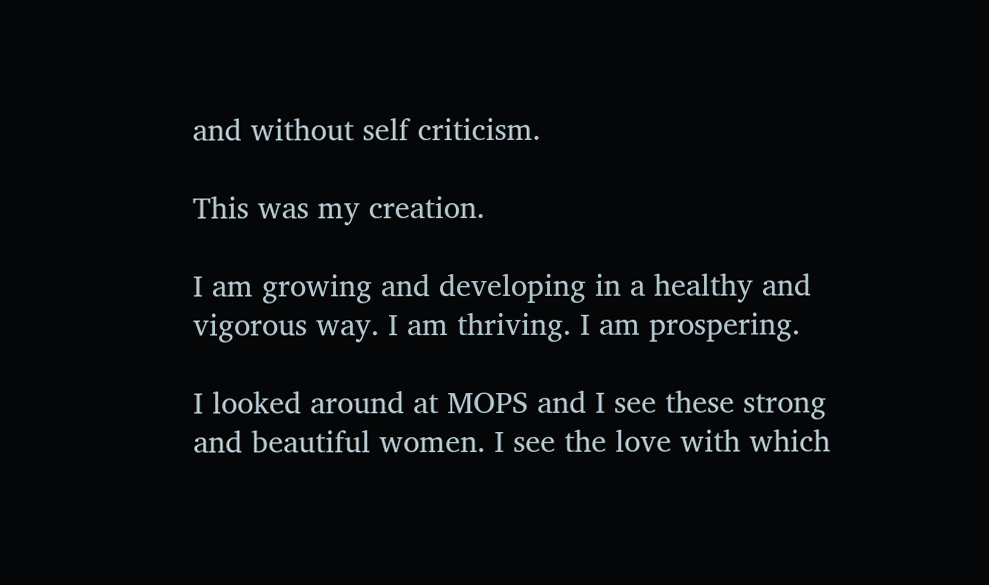and without self criticism.

This was my creation.

I am growing and developing in a healthy and vigorous way. I am thriving. I am prospering.

I looked around at MOPS and I see these strong and beautiful women. I see the love with which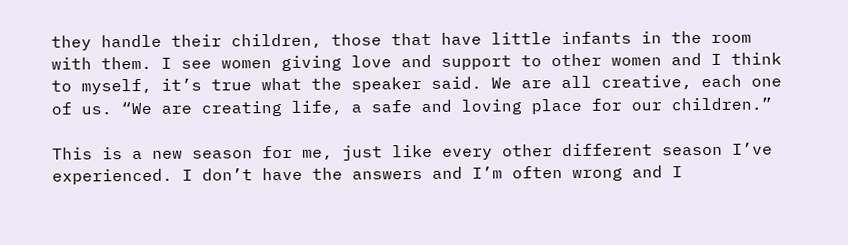they handle their children, those that have little infants in the room with them. I see women giving love and support to other women and I think to myself, it’s true what the speaker said. We are all creative, each one of us. “We are creating life, a safe and loving place for our children.”

This is a new season for me, just like every other different season I’ve experienced. I don’t have the answers and I’m often wrong and I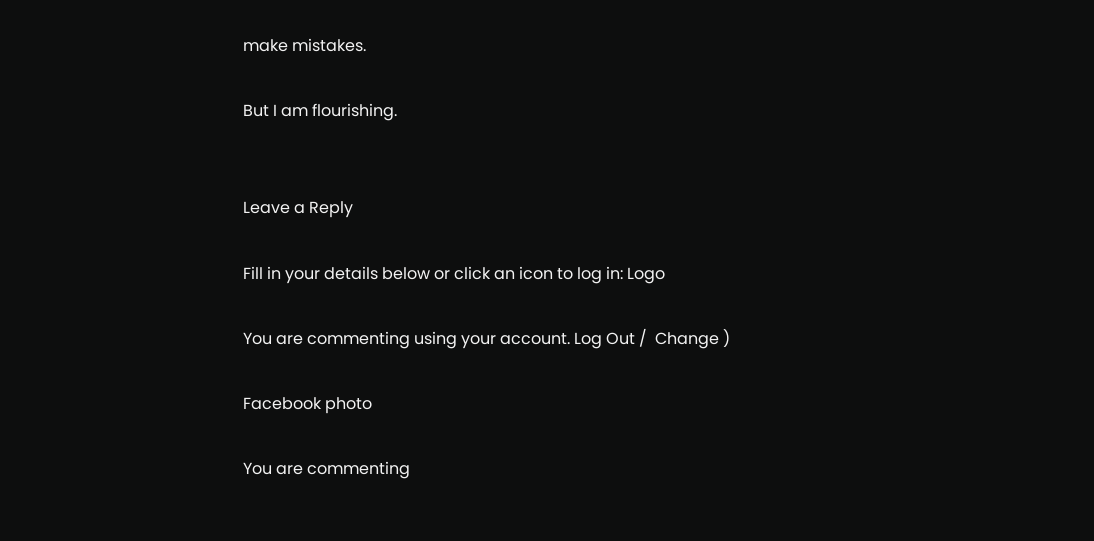make mistakes.

But I am flourishing.


Leave a Reply

Fill in your details below or click an icon to log in: Logo

You are commenting using your account. Log Out /  Change )

Facebook photo

You are commenting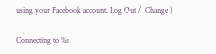using your Facebook account. Log Out /  Change )

Connecting to %s